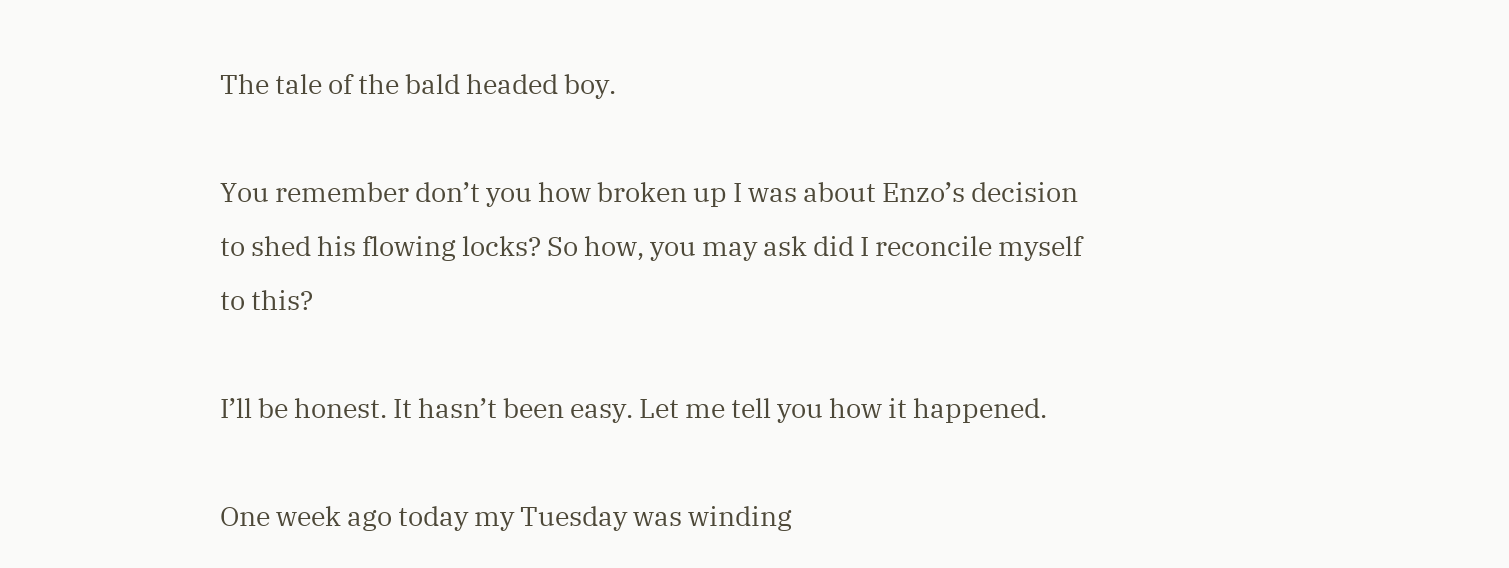The tale of the bald headed boy.

You remember don’t you how broken up I was about Enzo’s decision to shed his flowing locks? So how, you may ask did I reconcile myself to this?

I’ll be honest. It hasn’t been easy. Let me tell you how it happened.

One week ago today my Tuesday was winding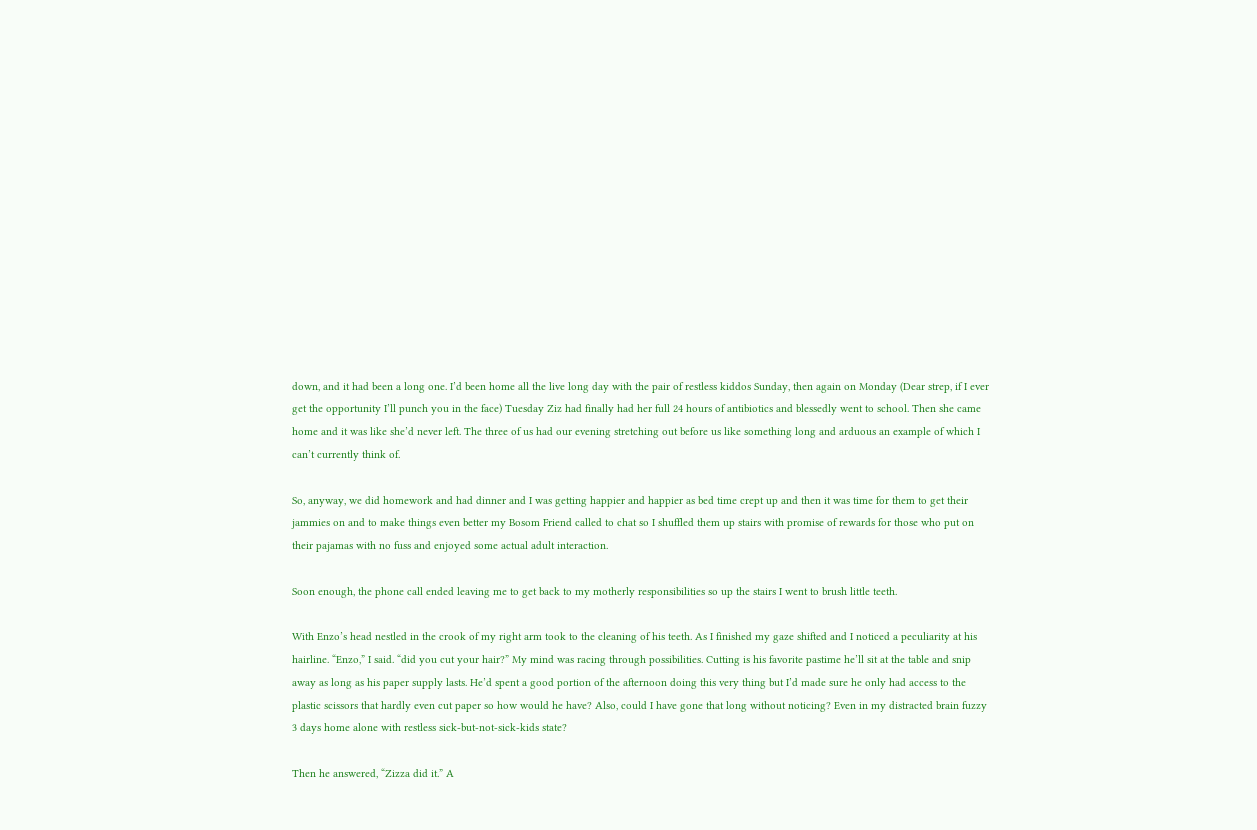down, and it had been a long one. I’d been home all the live long day with the pair of restless kiddos Sunday, then again on Monday (Dear strep, if I ever get the opportunity I’ll punch you in the face) Tuesday Ziz had finally had her full 24 hours of antibiotics and blessedly went to school. Then she came home and it was like she’d never left. The three of us had our evening stretching out before us like something long and arduous an example of which I can’t currently think of.

So, anyway, we did homework and had dinner and I was getting happier and happier as bed time crept up and then it was time for them to get their jammies on and to make things even better my Bosom Friend called to chat so I shuffled them up stairs with promise of rewards for those who put on their pajamas with no fuss and enjoyed some actual adult interaction.

Soon enough, the phone call ended leaving me to get back to my motherly responsibilities so up the stairs I went to brush little teeth.

With Enzo’s head nestled in the crook of my right arm took to the cleaning of his teeth. As I finished my gaze shifted and I noticed a peculiarity at his hairline. “Enzo,” I said. “did you cut your hair?” My mind was racing through possibilities. Cutting is his favorite pastime he’ll sit at the table and snip away as long as his paper supply lasts. He’d spent a good portion of the afternoon doing this very thing but I’d made sure he only had access to the plastic scissors that hardly even cut paper so how would he have? Also, could I have gone that long without noticing? Even in my distracted brain fuzzy 3 days home alone with restless sick-but-not-sick-kids state?

Then he answered, “Zizza did it.” A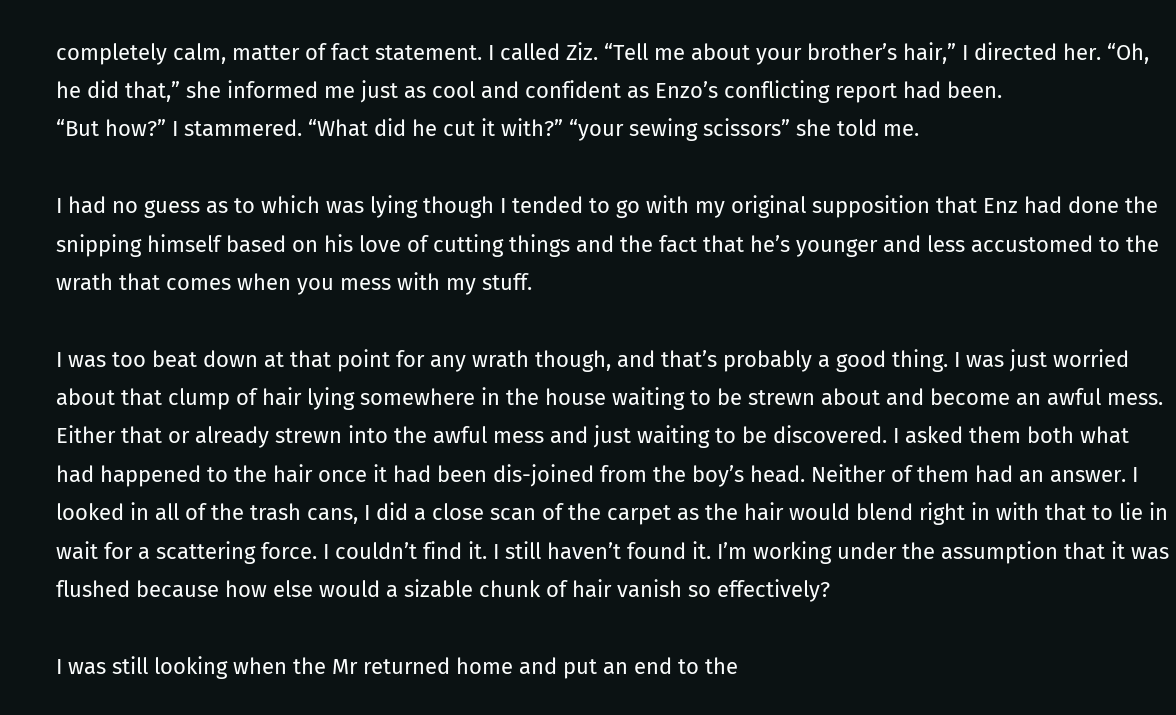completely calm, matter of fact statement. I called Ziz. “Tell me about your brother’s hair,” I directed her. “Oh, he did that,” she informed me just as cool and confident as Enzo’s conflicting report had been.
“But how?” I stammered. “What did he cut it with?” “your sewing scissors” she told me.

I had no guess as to which was lying though I tended to go with my original supposition that Enz had done the snipping himself based on his love of cutting things and the fact that he’s younger and less accustomed to the wrath that comes when you mess with my stuff.

I was too beat down at that point for any wrath though, and that’s probably a good thing. I was just worried about that clump of hair lying somewhere in the house waiting to be strewn about and become an awful mess. Either that or already strewn into the awful mess and just waiting to be discovered. I asked them both what had happened to the hair once it had been dis-joined from the boy’s head. Neither of them had an answer. I looked in all of the trash cans, I did a close scan of the carpet as the hair would blend right in with that to lie in wait for a scattering force. I couldn’t find it. I still haven’t found it. I’m working under the assumption that it was flushed because how else would a sizable chunk of hair vanish so effectively?

I was still looking when the Mr returned home and put an end to the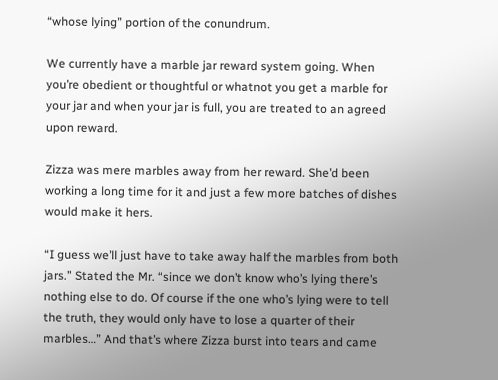“whose lying” portion of the conundrum.

We currently have a marble jar reward system going. When you’re obedient or thoughtful or whatnot you get a marble for your jar and when your jar is full, you are treated to an agreed upon reward.

Zizza was mere marbles away from her reward. She’d been working a long time for it and just a few more batches of dishes would make it hers.

“I guess we’ll just have to take away half the marbles from both jars.” Stated the Mr. “since we don’t know who’s lying there’s nothing else to do. Of course if the one who’s lying were to tell the truth, they would only have to lose a quarter of their marbles…” And that’s where Zizza burst into tears and came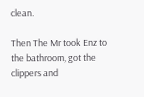clean.

Then The Mr took Enz to the bathroom, got the clippers and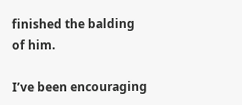finished the balding of him.

I’ve been encouraging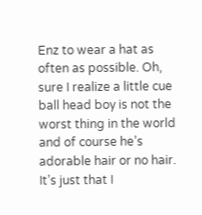Enz to wear a hat as often as possible. Oh, sure I realize a little cue ball head boy is not the worst thing in the world and of course he’s adorable hair or no hair. It’s just that I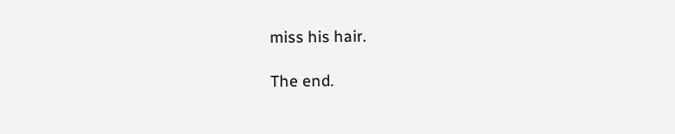miss his hair.

The end.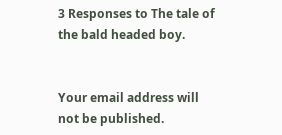3 Responses to The tale of the bald headed boy.


Your email address will not be published.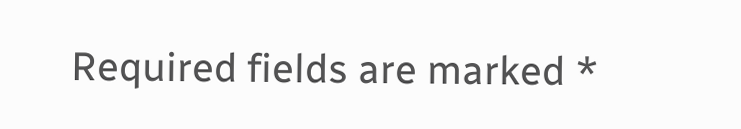Required fields are marked *